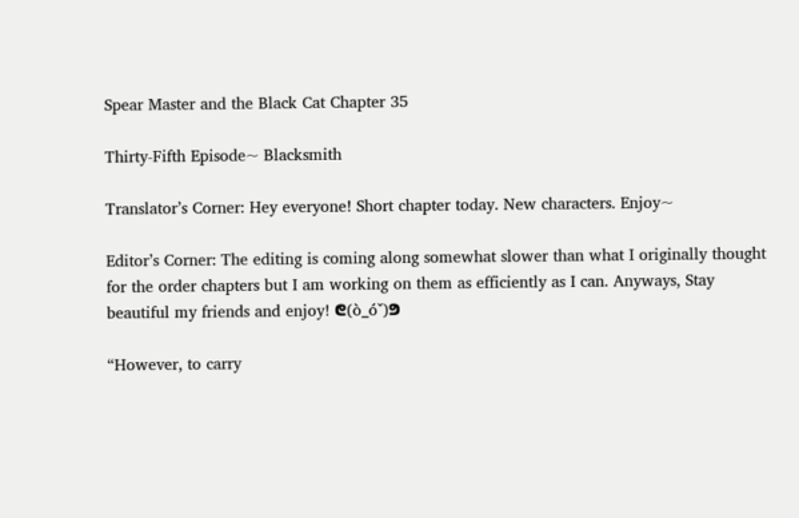Spear Master and the Black Cat Chapter 35

Thirty-Fifth Episode~ Blacksmith

Translator’s Corner: Hey everyone! Short chapter today. New characters. Enjoy~

Editor’s Corner: The editing is coming along somewhat slower than what I originally thought for the order chapters but I am working on them as efficiently as I can. Anyways, Stay beautiful my friends and enjoy! ᕦ(ò_óˇ)ᕤ

“However, to carry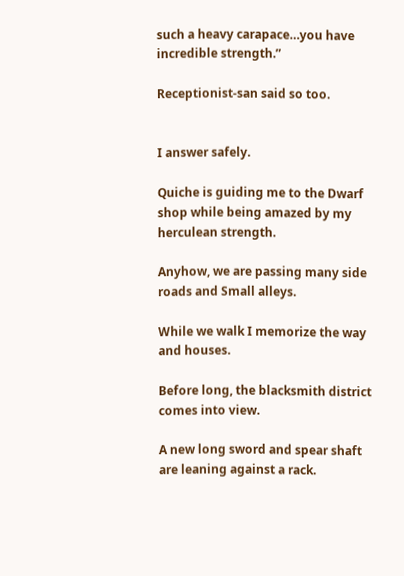such a heavy carapace…you have incredible strength.”

Receptionist-san said so too.


I answer safely.

Quiche is guiding me to the Dwarf shop while being amazed by my herculean strength.

Anyhow, we are passing many side roads and Small alleys.

While we walk I memorize the way and houses.

Before long, the blacksmith district comes into view.

A new long sword and spear shaft are leaning against a rack.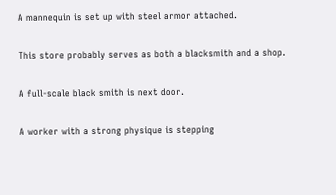A mannequin is set up with steel armor attached.

This store probably serves as both a blacksmith and a shop.

A full-scale black smith is next door.

A worker with a strong physique is stepping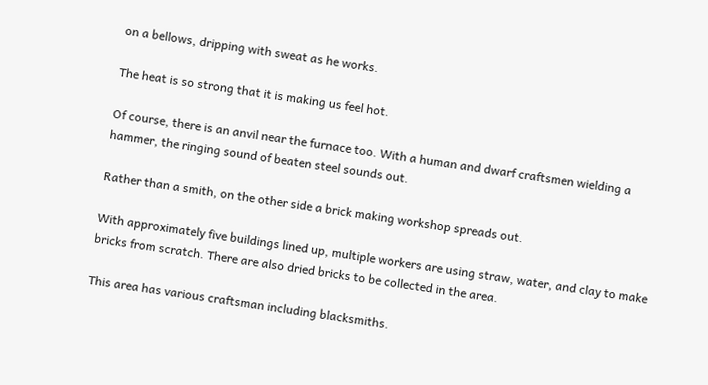on a bellows, dripping with sweat as he works.

The heat is so strong that it is making us feel hot.

Of course, there is an anvil near the furnace too. With a human and dwarf craftsmen wielding a hammer, the ringing sound of beaten steel sounds out.

Rather than a smith, on the other side a brick making workshop spreads out.

With approximately five buildings lined up, multiple workers are using straw, water, and clay to make bricks from scratch. There are also dried bricks to be collected in the area.

This area has various craftsman including blacksmiths.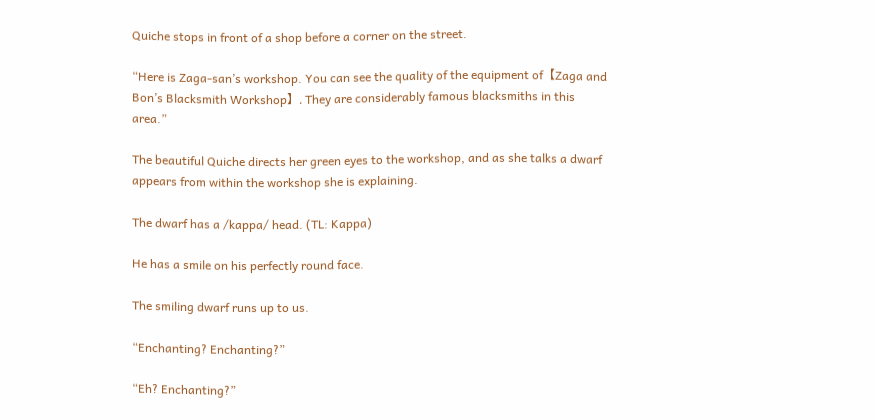Quiche stops in front of a shop before a corner on the street.

“Here is Zaga-san’s workshop. You can see the quality of the equipment of【Zaga and Bon’s Blacksmith Workshop】. They are considerably famous blacksmiths in this area.”

The beautiful Quiche directs her green eyes to the workshop, and as she talks a dwarf appears from within the workshop she is explaining.

The dwarf has a /kappa/ head. (TL: Kappa)

He has a smile on his perfectly round face.

The smiling dwarf runs up to us.

“Enchanting? Enchanting?”

“Eh? Enchanting?”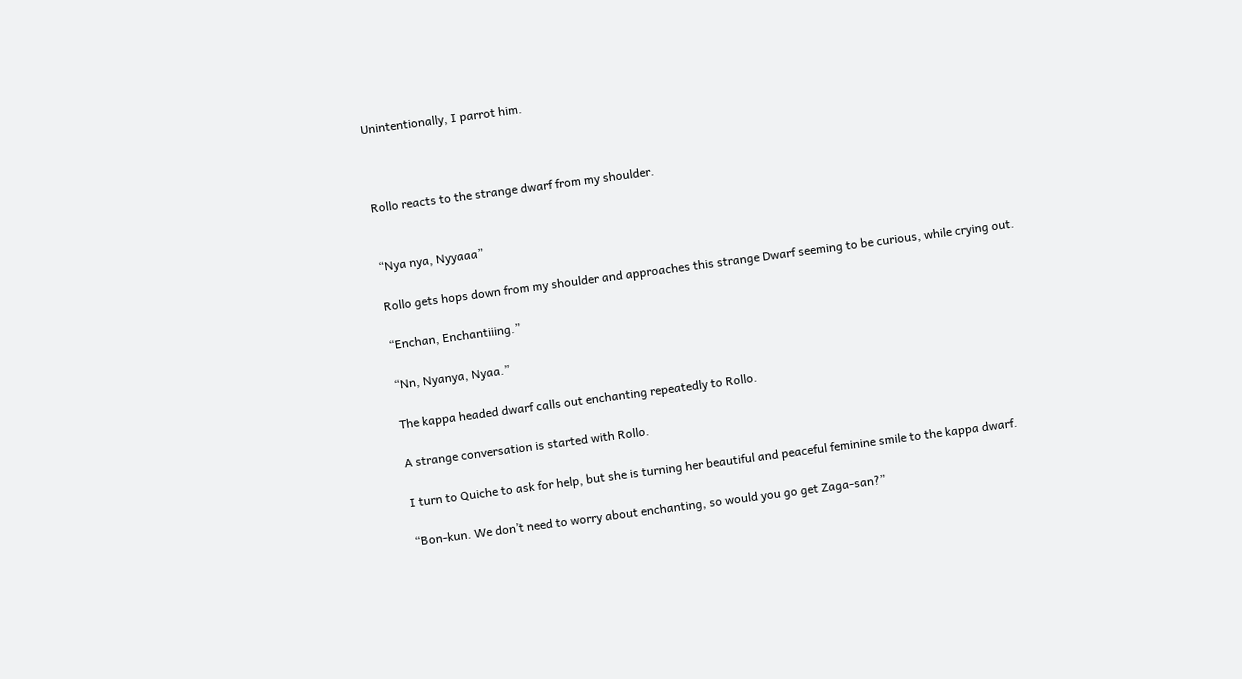Unintentionally, I parrot him.



Rollo reacts to the strange dwarf from my shoulder.


“Nya nya, Nyyaaa”

Rollo gets hops down from my shoulder and approaches this strange Dwarf seeming to be curious, while crying out.

“Enchan, Enchantiiing.”

“Nn, Nyanya, Nyaa.”

The kappa headed dwarf calls out enchanting repeatedly to Rollo.

A strange conversation is started with Rollo.

I turn to Quiche to ask for help, but she is turning her beautiful and peaceful feminine smile to the kappa dwarf.

“Bon-kun. We don’t need to worry about enchanting, so would you go get Zaga-san?”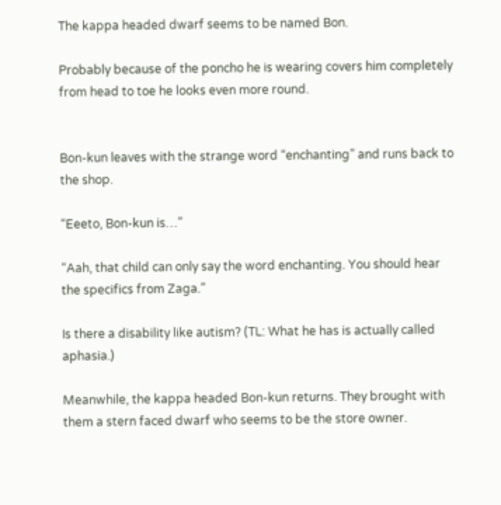The kappa headed dwarf seems to be named Bon.

Probably because of the poncho he is wearing covers him completely from head to toe he looks even more round.


Bon-kun leaves with the strange word “enchanting” and runs back to the shop.

“Eeeto, Bon-kun is…”

“Aah, that child can only say the word enchanting. You should hear the specifics from Zaga.”

Is there a disability like autism? (TL: What he has is actually called aphasia.)

Meanwhile, the kappa headed Bon-kun returns. They brought with them a stern faced dwarf who seems to be the store owner.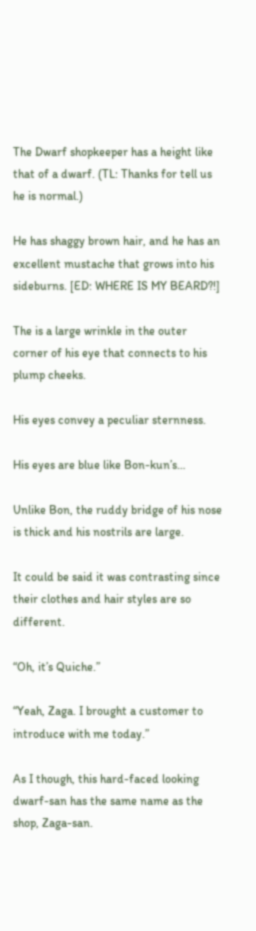The Dwarf shopkeeper has a height like that of a dwarf. (TL: Thanks for tell us he is normal.)

He has shaggy brown hair, and he has an excellent mustache that grows into his sideburns. [ED: WHERE IS MY BEARD?!]

The is a large wrinkle in the outer corner of his eye that connects to his plump cheeks.

His eyes convey a peculiar sternness.

His eyes are blue like Bon-kun’s…

Unlike Bon, the ruddy bridge of his nose is thick and his nostrils are large.

It could be said it was contrasting since their clothes and hair styles are so different.

“Oh, it’s Quiche.”

“Yeah, Zaga. I brought a customer to introduce with me today.”

As I though, this hard-faced looking dwarf-san has the same name as the shop, Zaga-san.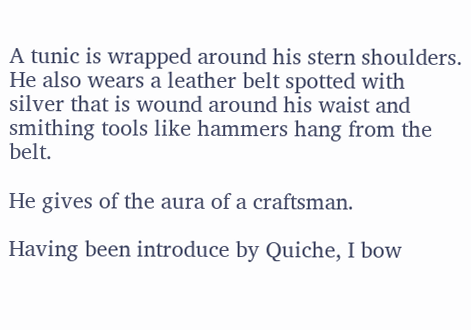A tunic is wrapped around his stern shoulders. He also wears a leather belt spotted with silver that is wound around his waist and smithing tools like hammers hang from the belt.

He gives of the aura of a craftsman.

Having been introduce by Quiche, I bow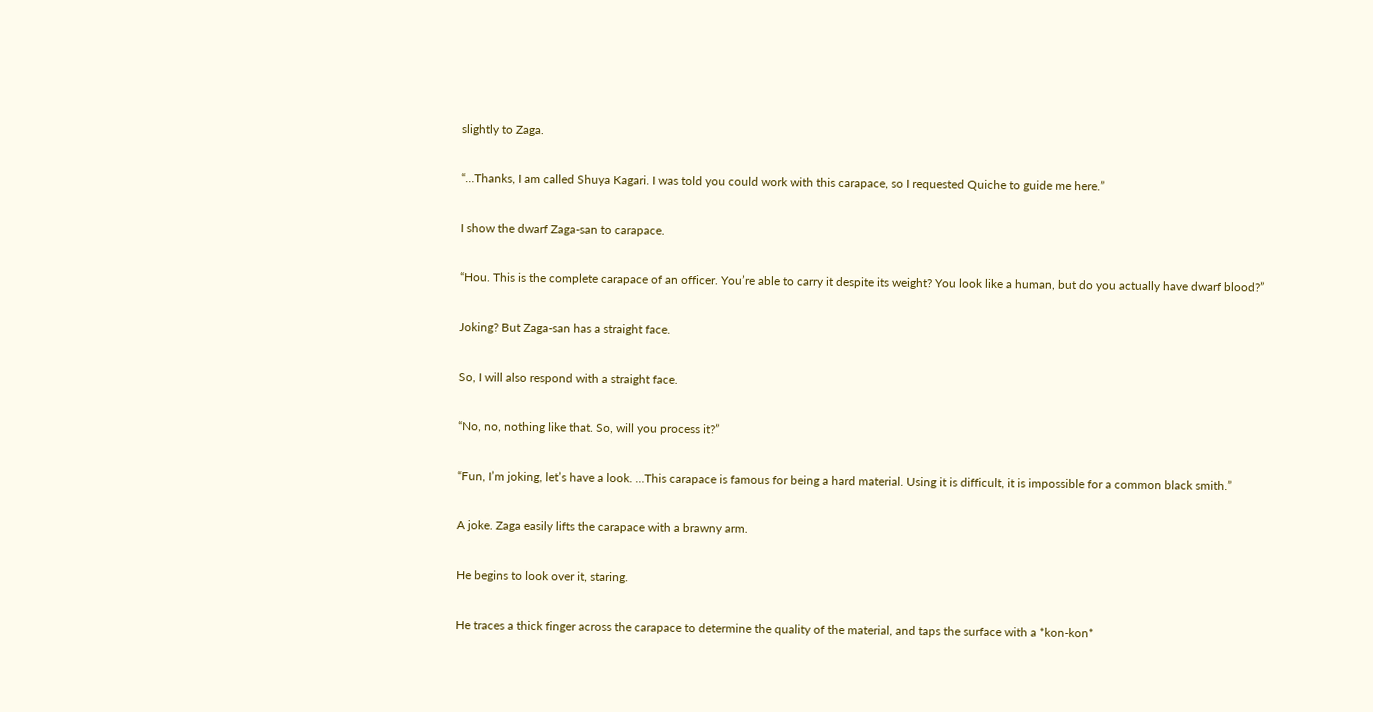slightly to Zaga.

“…Thanks, I am called Shuya Kagari. I was told you could work with this carapace, so I requested Quiche to guide me here.”

I show the dwarf Zaga-san to carapace.

“Hou. This is the complete carapace of an officer. You’re able to carry it despite its weight? You look like a human, but do you actually have dwarf blood?”

Joking? But Zaga-san has a straight face.

So, I will also respond with a straight face.

“No, no, nothing like that. So, will you process it?”

“Fun, I’m joking, let’s have a look. …This carapace is famous for being a hard material. Using it is difficult, it is impossible for a common black smith.”

A joke. Zaga easily lifts the carapace with a brawny arm.

He begins to look over it, staring.

He traces a thick finger across the carapace to determine the quality of the material, and taps the surface with a *kon-kon*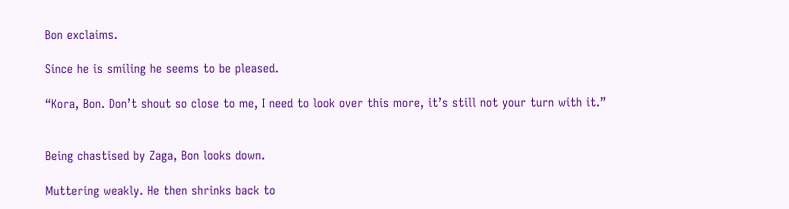Bon exclaims.

Since he is smiling he seems to be pleased.

“Kora, Bon. Don’t shout so close to me, I need to look over this more, it’s still not your turn with it.”


Being chastised by Zaga, Bon looks down.

Muttering weakly. He then shrinks back to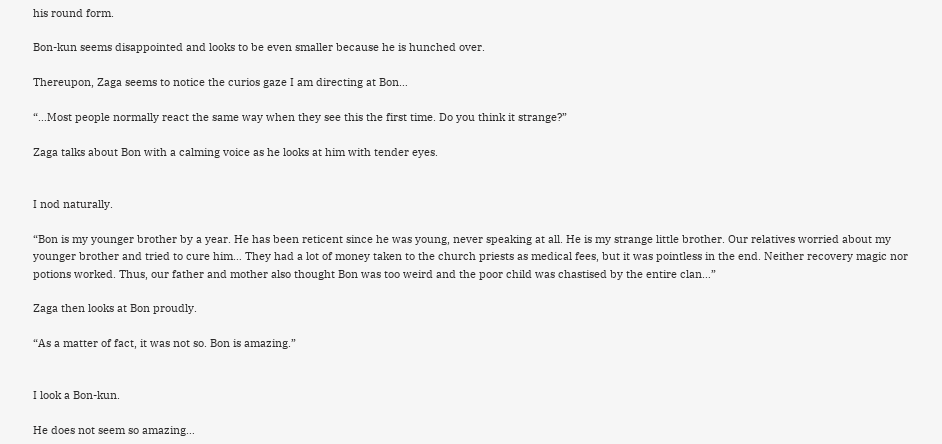his round form.

Bon-kun seems disappointed and looks to be even smaller because he is hunched over.

Thereupon, Zaga seems to notice the curios gaze I am directing at Bon…

“…Most people normally react the same way when they see this the first time. Do you think it strange?”

Zaga talks about Bon with a calming voice as he looks at him with tender eyes.


I nod naturally.

“Bon is my younger brother by a year. He has been reticent since he was young, never speaking at all. He is my strange little brother. Our relatives worried about my younger brother and tried to cure him… They had a lot of money taken to the church priests as medical fees, but it was pointless in the end. Neither recovery magic nor potions worked. Thus, our father and mother also thought Bon was too weird and the poor child was chastised by the entire clan…”

Zaga then looks at Bon proudly.

“As a matter of fact, it was not so. Bon is amazing.”


I look a Bon-kun.

He does not seem so amazing…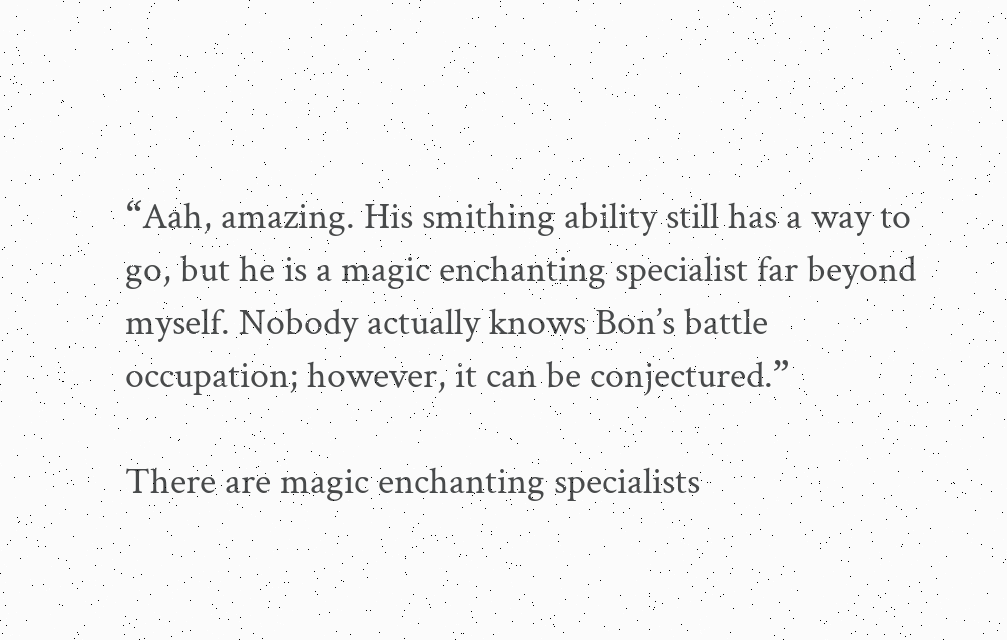“Aah, amazing. His smithing ability still has a way to go, but he is a magic enchanting specialist far beyond myself. Nobody actually knows Bon’s battle occupation; however, it can be conjectured.”

There are magic enchanting specialists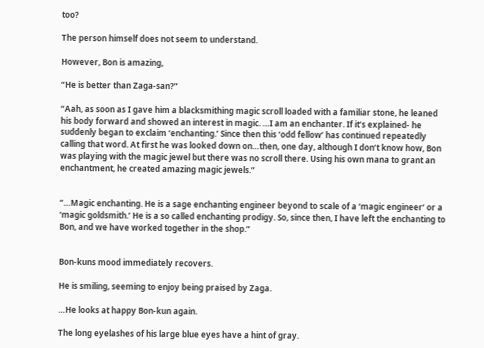too?

The person himself does not seem to understand.

However, Bon is amazing,

“He is better than Zaga-san?”

“Aah, as soon as I gave him a blacksmithing magic scroll loaded with a familiar stone, he leaned his body forward and showed an interest in magic. …I am an enchanter. If it’s explained- he suddenly began to exclaim ‘enchanting.’ Since then this ‘odd fellow’ has continued repeatedly calling that word. At first he was looked down on…then, one day, although I don’t know how, Bon was playing with the magic jewel but there was no scroll there. Using his own mana to grant an enchantment, he created amazing magic jewels.”


“…Magic enchanting. He is a sage enchanting engineer beyond to scale of a ‘magic engineer’ or a ‘magic goldsmith.’ He is a so called enchanting prodigy. So, since then, I have left the enchanting to Bon, and we have worked together in the shop.”


Bon-kuns mood immediately recovers.

He is smiling, seeming to enjoy being praised by Zaga.

…He looks at happy Bon-kun again.

The long eyelashes of his large blue eyes have a hint of gray.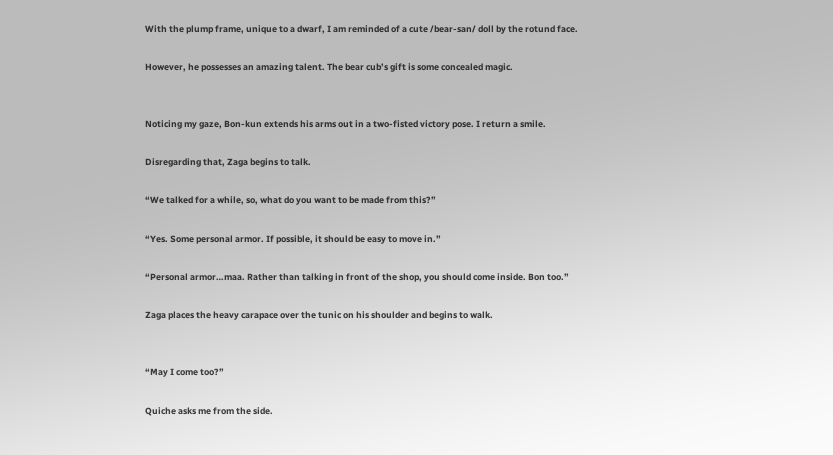With the plump frame, unique to a dwarf, I am reminded of a cute /bear-san/ doll by the rotund face.

However, he possesses an amazing talent. The bear cub’s gift is some concealed magic.


Noticing my gaze, Bon-kun extends his arms out in a two-fisted victory pose. I return a smile.

Disregarding that, Zaga begins to talk.

“We talked for a while, so, what do you want to be made from this?”

“Yes. Some personal armor. If possible, it should be easy to move in.”

“Personal armor…maa. Rather than talking in front of the shop, you should come inside. Bon too.”

Zaga places the heavy carapace over the tunic on his shoulder and begins to walk.


“May I come too?”

Quiche asks me from the side.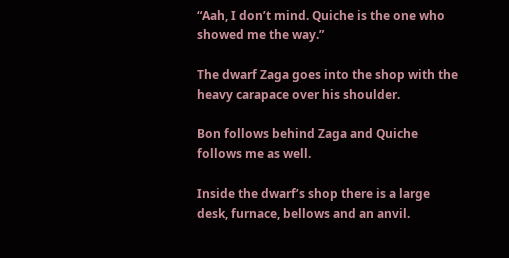“Aah, I don’t mind. Quiche is the one who showed me the way.”

The dwarf Zaga goes into the shop with the heavy carapace over his shoulder.

Bon follows behind Zaga and Quiche follows me as well.

Inside the dwarf’s shop there is a large desk, furnace, bellows and an anvil.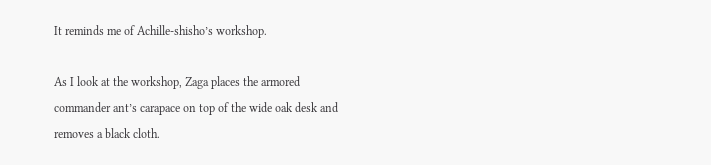It reminds me of Achille-shisho’s workshop.

As I look at the workshop, Zaga places the armored commander ant’s carapace on top of the wide oak desk and removes a black cloth.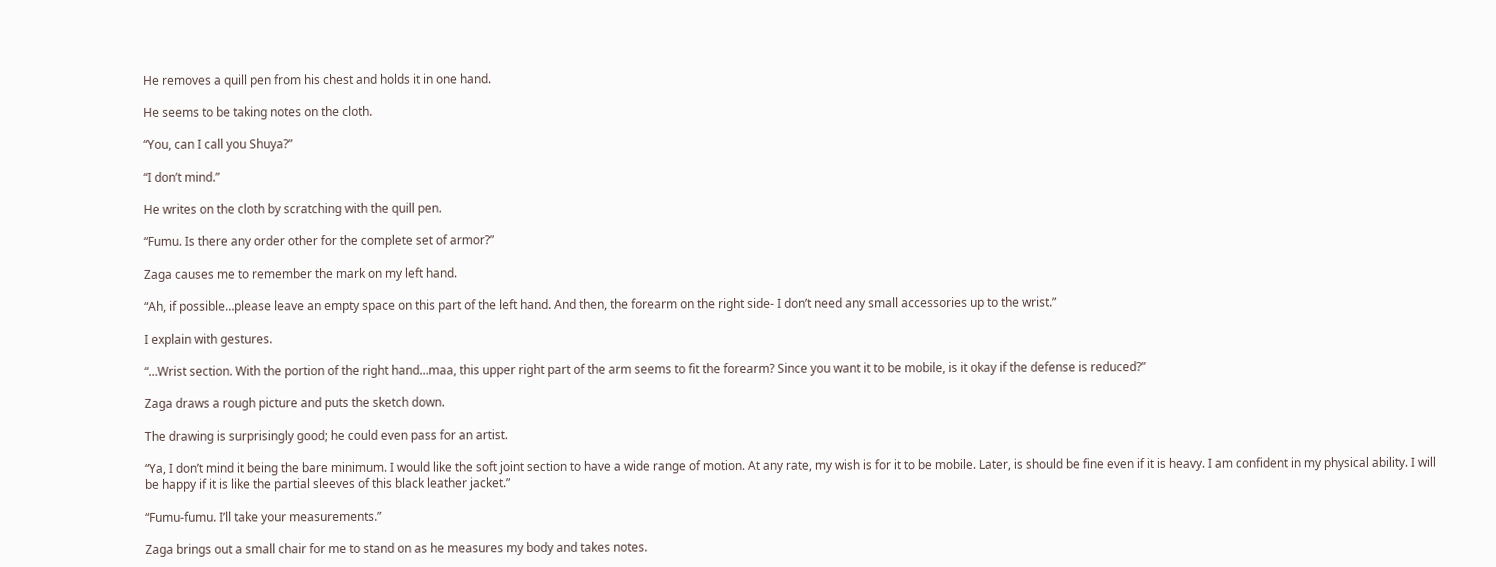He removes a quill pen from his chest and holds it in one hand.

He seems to be taking notes on the cloth.

“You, can I call you Shuya?”

“I don’t mind.”

He writes on the cloth by scratching with the quill pen.

“Fumu. Is there any order other for the complete set of armor?”

Zaga causes me to remember the mark on my left hand.

“Ah, if possible…please leave an empty space on this part of the left hand. And then, the forearm on the right side- I don’t need any small accessories up to the wrist.”

I explain with gestures.

“…Wrist section. With the portion of the right hand…maa, this upper right part of the arm seems to fit the forearm? Since you want it to be mobile, is it okay if the defense is reduced?”

Zaga draws a rough picture and puts the sketch down.

The drawing is surprisingly good; he could even pass for an artist.

“Ya, I don’t mind it being the bare minimum. I would like the soft joint section to have a wide range of motion. At any rate, my wish is for it to be mobile. Later, is should be fine even if it is heavy. I am confident in my physical ability. I will be happy if it is like the partial sleeves of this black leather jacket.”

“Fumu-fumu. I’ll take your measurements.”

Zaga brings out a small chair for me to stand on as he measures my body and takes notes.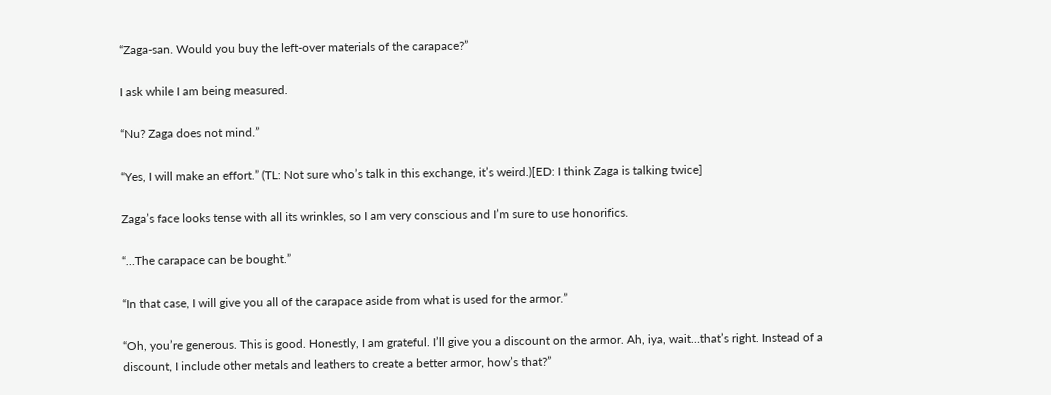“Zaga-san. Would you buy the left-over materials of the carapace?”

I ask while I am being measured.

“Nu? Zaga does not mind.”

“Yes, I will make an effort.” (TL: Not sure who’s talk in this exchange, it’s weird.)[ED: I think Zaga is talking twice]

Zaga’s face looks tense with all its wrinkles, so I am very conscious and I’m sure to use honorifics.

“…The carapace can be bought.”

“In that case, I will give you all of the carapace aside from what is used for the armor.”

“Oh, you’re generous. This is good. Honestly, I am grateful. I’ll give you a discount on the armor. Ah, iya, wait…that’s right. Instead of a discount, I include other metals and leathers to create a better armor, how’s that?”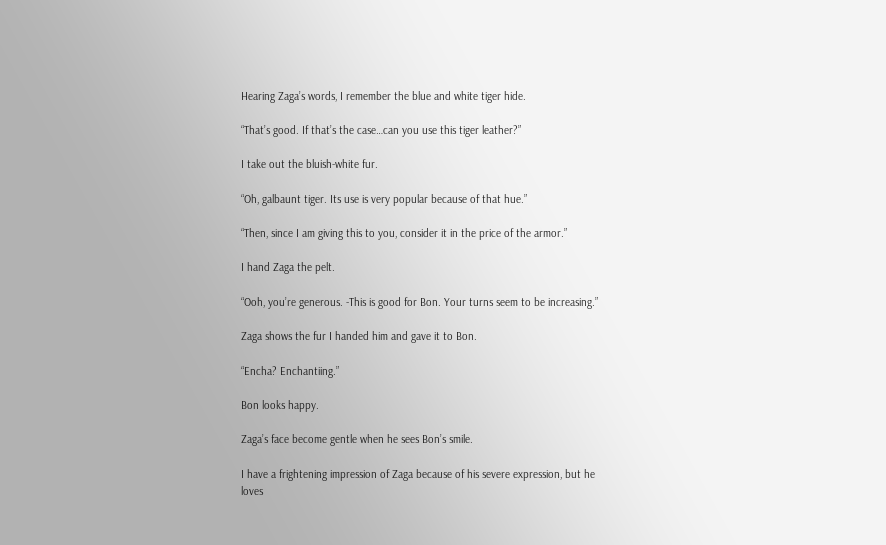Hearing Zaga’s words, I remember the blue and white tiger hide.

“That’s good. If that’s the case…can you use this tiger leather?”

I take out the bluish-white fur.

“Oh, galbaunt tiger. Its use is very popular because of that hue.”

“Then, since I am giving this to you, consider it in the price of the armor.”

I hand Zaga the pelt.

“Ooh, you’re generous. -This is good for Bon. Your turns seem to be increasing.”

Zaga shows the fur I handed him and gave it to Bon.

“Encha? Enchantiing.”

Bon looks happy.

Zaga’s face become gentle when he sees Bon’s smile.

I have a frightening impression of Zaga because of his severe expression, but he loves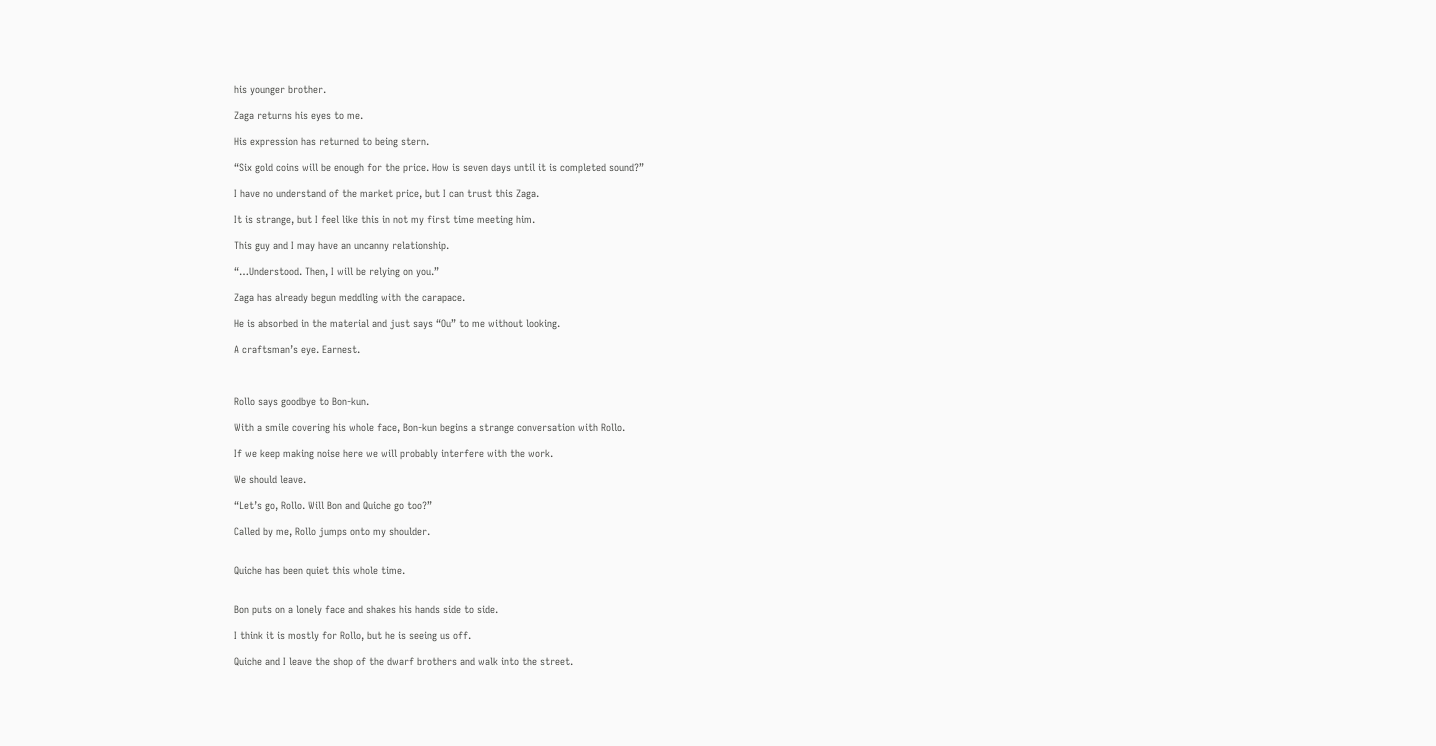his younger brother.

Zaga returns his eyes to me.

His expression has returned to being stern.

“Six gold coins will be enough for the price. How is seven days until it is completed sound?”

I have no understand of the market price, but I can trust this Zaga.

It is strange, but I feel like this in not my first time meeting him.

This guy and I may have an uncanny relationship.

“…Understood. Then, I will be relying on you.”

Zaga has already begun meddling with the carapace.

He is absorbed in the material and just says “Ou” to me without looking.

A craftsman’s eye. Earnest.



Rollo says goodbye to Bon-kun.

With a smile covering his whole face, Bon-kun begins a strange conversation with Rollo.

If we keep making noise here we will probably interfere with the work.

We should leave.

“Let’s go, Rollo. Will Bon and Quiche go too?”

Called by me, Rollo jumps onto my shoulder.


Quiche has been quiet this whole time.


Bon puts on a lonely face and shakes his hands side to side.

I think it is mostly for Rollo, but he is seeing us off.

Quiche and I leave the shop of the dwarf brothers and walk into the street.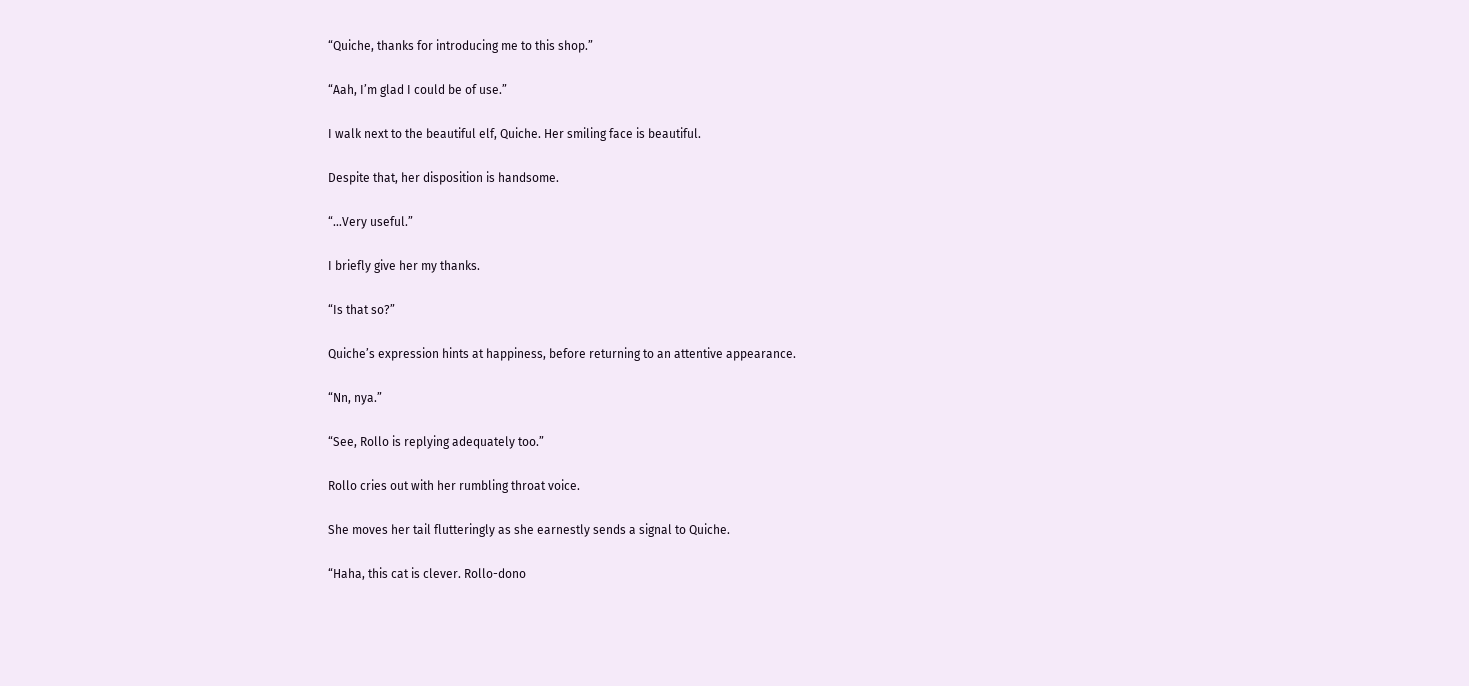“Quiche, thanks for introducing me to this shop.”

“Aah, I’m glad I could be of use.”

I walk next to the beautiful elf, Quiche. Her smiling face is beautiful.

Despite that, her disposition is handsome.

“…Very useful.”

I briefly give her my thanks.

“Is that so?”

Quiche’s expression hints at happiness, before returning to an attentive appearance.

“Nn, nya.”

“See, Rollo is replying adequately too.”

Rollo cries out with her rumbling throat voice.

She moves her tail flutteringly as she earnestly sends a signal to Quiche.

“Haha, this cat is clever. Rollo-dono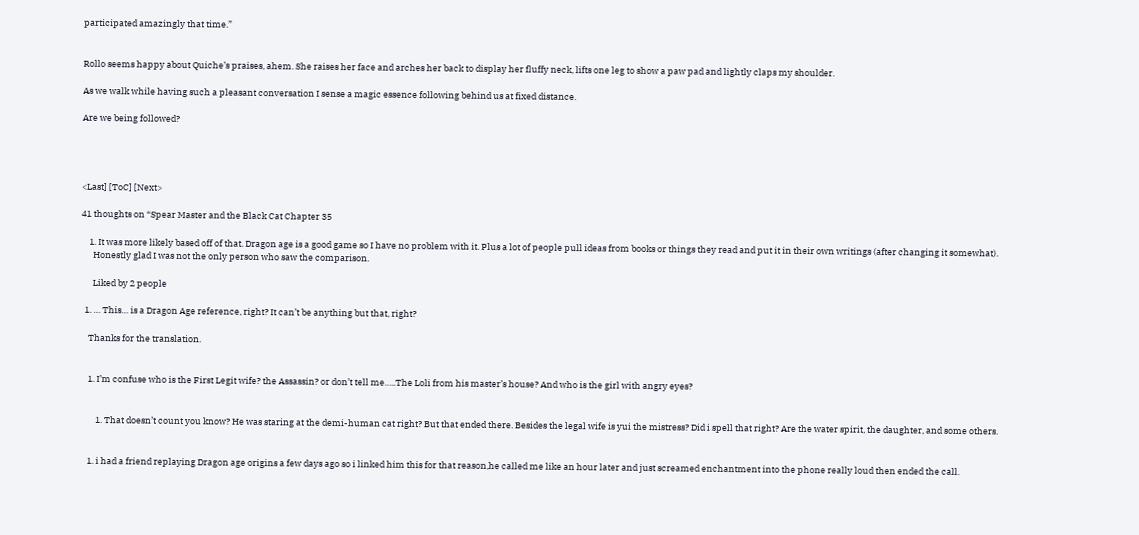participated amazingly that time.”


Rollo seems happy about Quiche’s praises, ahem. She raises her face and arches her back to display her fluffy neck, lifts one leg to show a paw pad and lightly claps my shoulder.

As we walk while having such a pleasant conversation I sense a magic essence following behind us at fixed distance.

Are we being followed?




<Last] [ToC] [Next>

41 thoughts on “Spear Master and the Black Cat Chapter 35

    1. It was more likely based off of that. Dragon age is a good game so I have no problem with it. Plus a lot of people pull ideas from books or things they read and put it in their own writings (after changing it somewhat).
      Honestly glad I was not the only person who saw the comparison.

      Liked by 2 people

  1. … This… is a Dragon Age reference, right? It can’t be anything but that, right?

    Thanks for the translation.


    1. I’m confuse who is the First Legit wife? the Assassin? or don’t tell me…..The Loli from his master’s house? And who is the girl with angry eyes?


        1. That doesn’t count you know? He was staring at the demi-human cat right? But that ended there. Besides the legal wife is yui the mistress? Did i spell that right? Are the water spirit, the daughter, and some others.


    1. i had a friend replaying Dragon age origins a few days ago so i linked him this for that reason,he called me like an hour later and just screamed enchantment into the phone really loud then ended the call.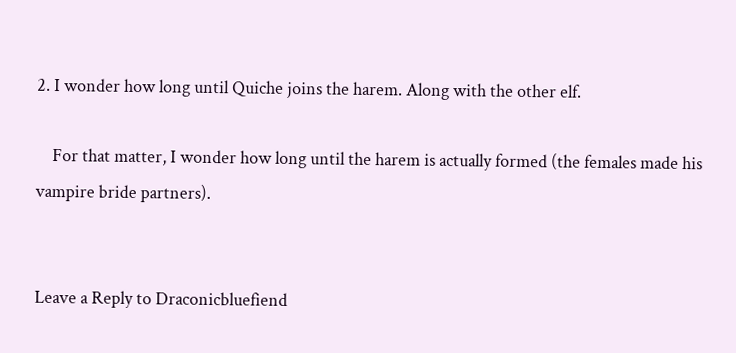2. I wonder how long until Quiche joins the harem. Along with the other elf.

    For that matter, I wonder how long until the harem is actually formed (the females made his vampire bride partners).


Leave a Reply to Draconicbluefiend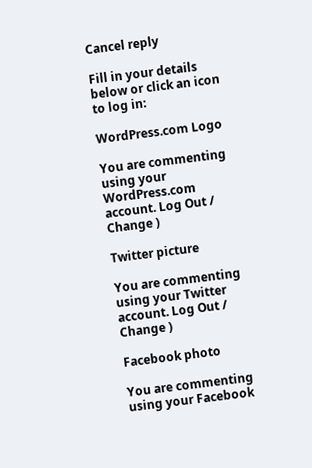Cancel reply

Fill in your details below or click an icon to log in:

WordPress.com Logo

You are commenting using your WordPress.com account. Log Out /  Change )

Twitter picture

You are commenting using your Twitter account. Log Out /  Change )

Facebook photo

You are commenting using your Facebook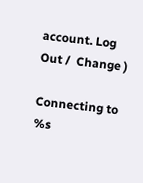account. Log Out /  Change )

Connecting to %s